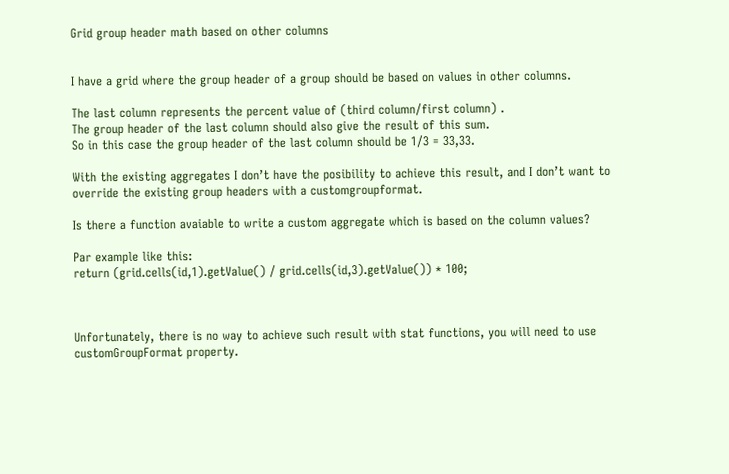Grid group header math based on other columns


I have a grid where the group header of a group should be based on values in other columns.

The last column represents the percent value of (third column/first column) .
The group header of the last column should also give the result of this sum.
So in this case the group header of the last column should be 1/3 = 33,33.

With the existing aggregates I don’t have the posibility to achieve this result, and I don’t want to override the existing group headers with a customgroupformat.

Is there a function avaiable to write a custom aggregate which is based on the column values?

Par example like this:
return (grid.cells(id,1).getValue() / grid.cells(id,3).getValue()) * 100;



Unfortunately, there is no way to achieve such result with stat functions, you will need to use customGroupFormat property.